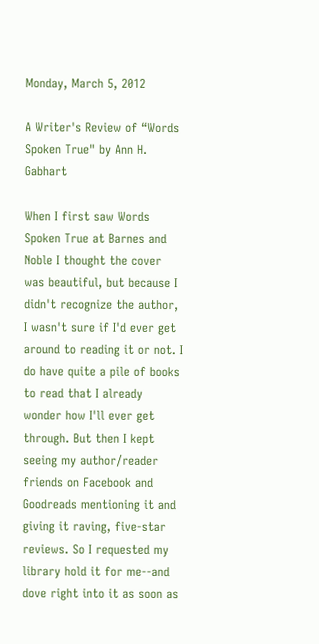Monday, March 5, 2012

A Writer's Review of “Words Spoken True" by Ann H. Gabhart

When I first saw Words Spoken True at Barnes and Noble I thought the cover was beautiful, but because I didn't recognize the author, I wasn't sure if I'd ever get around to reading it or not. I do have quite a pile of books to read that I already wonder how I'll ever get through. But then I kept seeing my author/reader friends on Facebook and Goodreads mentioning it and giving it raving, five-star reviews. So I requested my library hold it for me--and dove right into it as soon as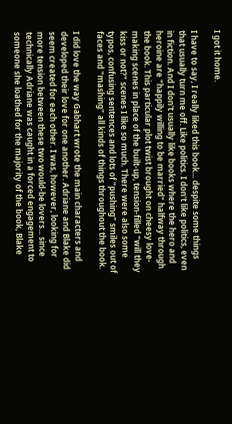I got it home.

I have to say, I really liked this book... despite some things that usually turn me off. Like politics. I don't like politics, even in fiction. And I don't usually like books where the hero and heroine are "happily willing to be married" halfway through the book. This particular plot twist brought on cheesy love-making scenes in place of the built-up, tension-filled "will they kiss or not?" scenes I like so much. There were also some typos, confusing sentences and lots of "pushing" smiles out of faces and "mashing" all kinds of things throughout the book.

I did love the way Gabhart wrote the main characters and developed their love for one another. Adriane and Blake did seem created for each other. I was, however, looking for more tension between these two would-be lovers... since technically Adriane was caught in a forced engagement to someone she loathed for the majority of the book, Blake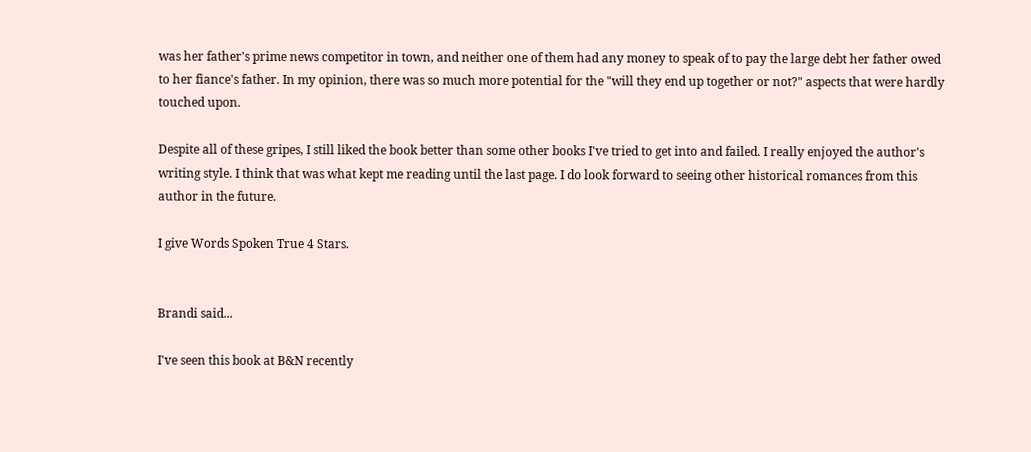was her father's prime news competitor in town, and neither one of them had any money to speak of to pay the large debt her father owed to her fiance's father. In my opinion, there was so much more potential for the "will they end up together or not?" aspects that were hardly touched upon.

Despite all of these gripes, I still liked the book better than some other books I've tried to get into and failed. I really enjoyed the author's writing style. I think that was what kept me reading until the last page. I do look forward to seeing other historical romances from this author in the future.

I give Words Spoken True 4 Stars.


Brandi said...

I've seen this book at B&N recently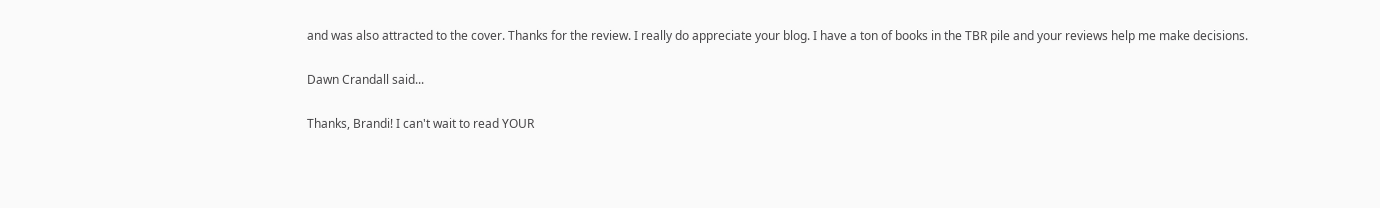and was also attracted to the cover. Thanks for the review. I really do appreciate your blog. I have a ton of books in the TBR pile and your reviews help me make decisions.

Dawn Crandall said...

Thanks, Brandi! I can't wait to read YOUR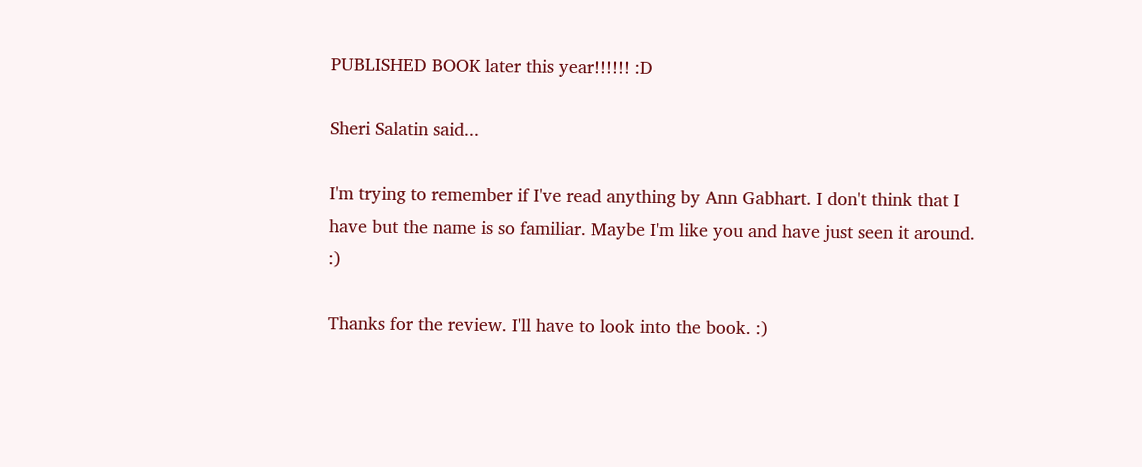PUBLISHED BOOK later this year!!!!!! :D

Sheri Salatin said...

I'm trying to remember if I've read anything by Ann Gabhart. I don't think that I have but the name is so familiar. Maybe I'm like you and have just seen it around. :)

Thanks for the review. I'll have to look into the book. :)